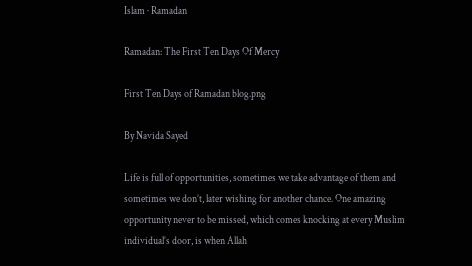Islam · Ramadan

Ramadan: The First Ten Days Of Mercy

First Ten Days of Ramadan blog.png

By Navida Sayed

Life is full of opportunities, sometimes we take advantage of them and sometimes we don’t, later wishing for another chance. One amazing opportunity never to be missed, which comes knocking at every Muslim individual’s door, is when Allah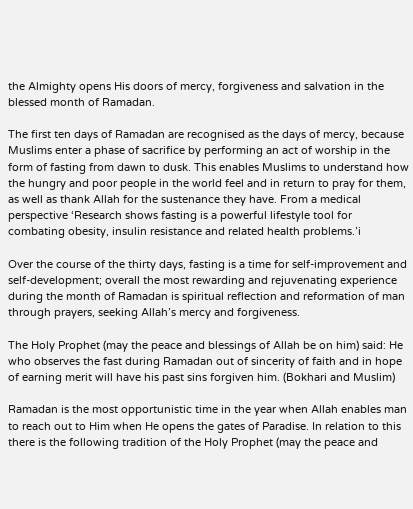the Almighty opens His doors of mercy, forgiveness and salvation in the blessed month of Ramadan.

The first ten days of Ramadan are recognised as the days of mercy, because Muslims enter a phase of sacrifice by performing an act of worship in the form of fasting from dawn to dusk. This enables Muslims to understand how the hungry and poor people in the world feel and in return to pray for them, as well as thank Allah for the sustenance they have. From a medical perspective ‘Research shows fasting is a powerful lifestyle tool for combating obesity, insulin resistance and related health problems.’i

Over the course of the thirty days, fasting is a time for self-improvement and self-development; overall the most rewarding and rejuvenating experience during the month of Ramadan is spiritual reflection and reformation of man through prayers, seeking Allah’s mercy and forgiveness.

The Holy Prophet (may the peace and blessings of Allah be on him) said: He who observes the fast during Ramadan out of sincerity of faith and in hope of earning merit will have his past sins forgiven him. (Bokhari and Muslim)

Ramadan is the most opportunistic time in the year when Allah enables man to reach out to Him when He opens the gates of Paradise. In relation to this there is the following tradition of the Holy Prophet (may the peace and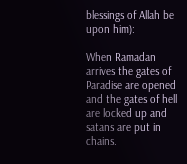blessings of Allah be upon him):

When Ramadan arrives the gates of Paradise are opened and the gates of hell are locked up and satans are put in chains.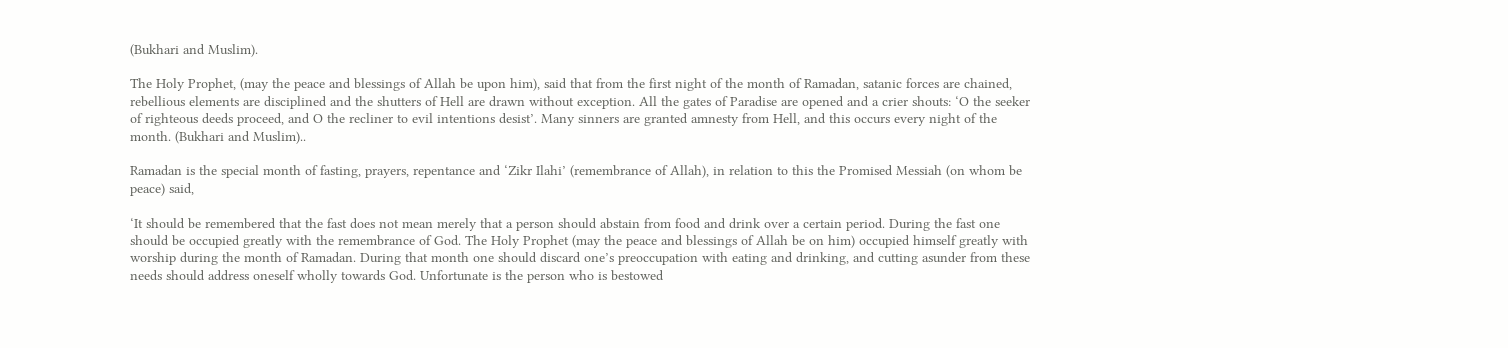(Bukhari and Muslim).

The Holy Prophet, (may the peace and blessings of Allah be upon him), said that from the first night of the month of Ramadan, satanic forces are chained, rebellious elements are disciplined and the shutters of Hell are drawn without exception. All the gates of Paradise are opened and a crier shouts: ‘O the seeker of righteous deeds proceed, and O the recliner to evil intentions desist’. Many sinners are granted amnesty from Hell, and this occurs every night of the month. (Bukhari and Muslim)..

Ramadan is the special month of fasting, prayers, repentance and ‘Zikr Ilahi’ (remembrance of Allah), in relation to this the Promised Messiah (on whom be peace) said,

‘It should be remembered that the fast does not mean merely that a person should abstain from food and drink over a certain period. During the fast one should be occupied greatly with the remembrance of God. The Holy Prophet (may the peace and blessings of Allah be on him) occupied himself greatly with worship during the month of Ramadan. During that month one should discard one’s preoccupation with eating and drinking, and cutting asunder from these needs should address oneself wholly towards God. Unfortunate is the person who is bestowed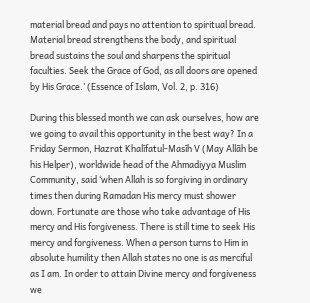material bread and pays no attention to spiritual bread. Material bread strengthens the body, and spiritual bread sustains the soul and sharpens the spiritual faculties. Seek the Grace of God, as all doors are opened by His Grace.’ (Essence of Islam, Vol. 2, p. 316)

During this blessed month we can ask ourselves, how are we going to avail this opportunity in the best way? In a Friday Sermon, Hazrat Khalīfatul-Masīh V (May Allāh be his Helper), worldwide head of the Ahmadiyya Muslim Community, said ‘when Allah is so forgiving in ordinary times then during Ramadan His mercy must shower down. Fortunate are those who take advantage of His mercy and His forgiveness. There is still time to seek His mercy and forgiveness. When a person turns to Him in absolute humility then Allah states no one is as merciful as I am. In order to attain Divine mercy and forgiveness we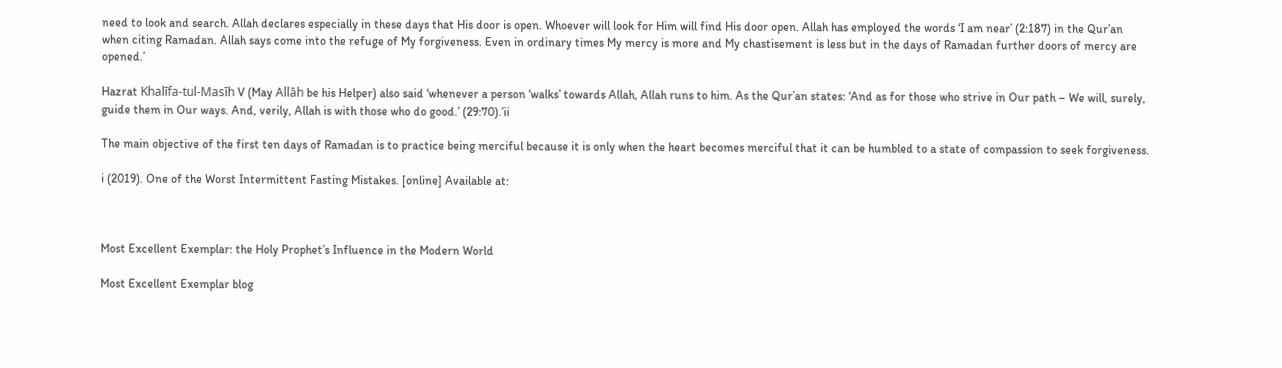need to look and search. Allah declares especially in these days that His door is open. Whoever will look for Him will find His door open. Allah has employed the words ‘I am near’ (2:187) in the Qur’an when citing Ramadan. Allah says come into the refuge of My forgiveness. Even in ordinary times My mercy is more and My chastisement is less but in the days of Ramadan further doors of mercy are opened.’

Hazrat Khalīfa-tul-Masīh V (May Allāh be his Helper) also said ‘whenever a person ‘walks’ towards Allah, Allah runs to him. As the Qur’an states: ‘And as for those who strive in Our path – We will, surely, guide them in Our ways. And, verily, Allah is with those who do good.’ (29:70).’ii

The main objective of the first ten days of Ramadan is to practice being merciful because it is only when the heart becomes merciful that it can be humbled to a state of compassion to seek forgiveness.

i (2019). One of the Worst Intermittent Fasting Mistakes. [online] Available at:



Most Excellent Exemplar: the Holy Prophet’s Influence in the Modern World

Most Excellent Exemplar blog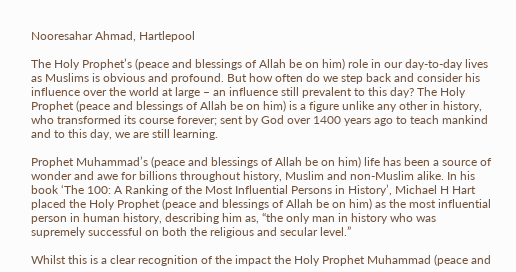Nooresahar Ahmad, Hartlepool

The Holy Prophet’s (peace and blessings of Allah be on him) role in our day-to-day lives as Muslims is obvious and profound. But how often do we step back and consider his influence over the world at large – an influence still prevalent to this day? The Holy Prophet (peace and blessings of Allah be on him) is a figure unlike any other in history, who transformed its course forever; sent by God over 1400 years ago to teach mankind and to this day, we are still learning.

Prophet Muhammad’s (peace and blessings of Allah be on him) life has been a source of wonder and awe for billions throughout history, Muslim and non-Muslim alike. In his book ‘The 100: A Ranking of the Most Influential Persons in History’, Michael H Hart placed the Holy Prophet (peace and blessings of Allah be on him) as the most influential person in human history, describing him as, “the only man in history who was supremely successful on both the religious and secular level.”

Whilst this is a clear recognition of the impact the Holy Prophet Muhammad (peace and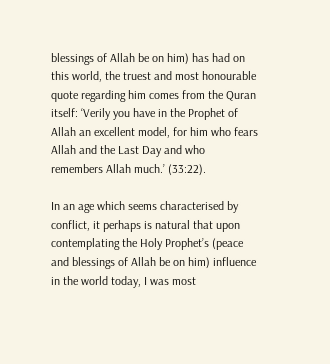blessings of Allah be on him) has had on this world, the truest and most honourable quote regarding him comes from the Quran itself: ‘Verily you have in the Prophet of Allah an excellent model, for him who fears Allah and the Last Day and who remembers Allah much.’ (33:22).

In an age which seems characterised by conflict, it perhaps is natural that upon contemplating the Holy Prophet’s (peace and blessings of Allah be on him) influence in the world today, I was most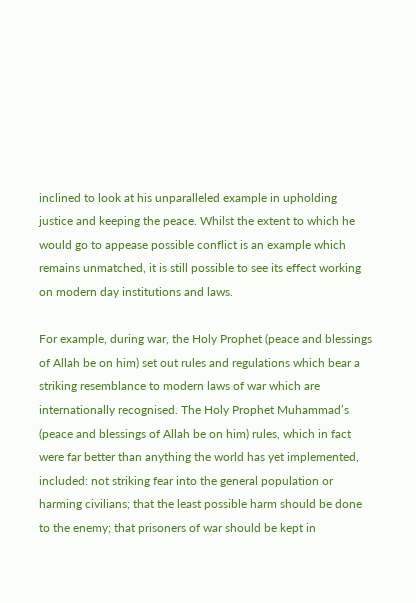inclined to look at his unparalleled example in upholding justice and keeping the peace. Whilst the extent to which he would go to appease possible conflict is an example which remains unmatched, it is still possible to see its effect working on modern day institutions and laws.

For example, during war, the Holy Prophet (peace and blessings of Allah be on him) set out rules and regulations which bear a striking resemblance to modern laws of war which are internationally recognised. The Holy Prophet Muhammad’s (peace and blessings of Allah be on him) rules, which in fact were far better than anything the world has yet implemented, included: not striking fear into the general population or harming civilians; that the least possible harm should be done to the enemy; that prisoners of war should be kept in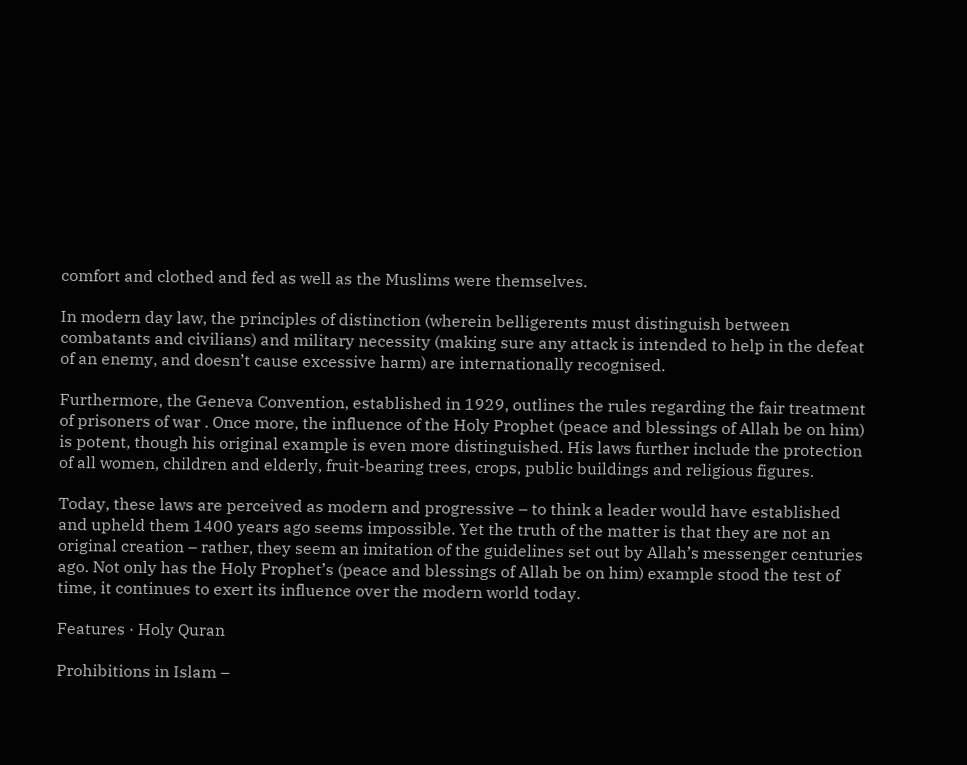comfort and clothed and fed as well as the Muslims were themselves.

In modern day law, the principles of distinction (wherein belligerents must distinguish between combatants and civilians) and military necessity (making sure any attack is intended to help in the defeat of an enemy, and doesn’t cause excessive harm) are internationally recognised.

Furthermore, the Geneva Convention, established in 1929, outlines the rules regarding the fair treatment of prisoners of war . Once more, the influence of the Holy Prophet (peace and blessings of Allah be on him) is potent, though his original example is even more distinguished. His laws further include the protection of all women, children and elderly, fruit-bearing trees, crops, public buildings and religious figures.

Today, these laws are perceived as modern and progressive – to think a leader would have established and upheld them 1400 years ago seems impossible. Yet the truth of the matter is that they are not an original creation – rather, they seem an imitation of the guidelines set out by Allah’s messenger centuries ago. Not only has the Holy Prophet’s (peace and blessings of Allah be on him) example stood the test of time, it continues to exert its influence over the modern world today.

Features · Holy Quran

Prohibitions in Islam –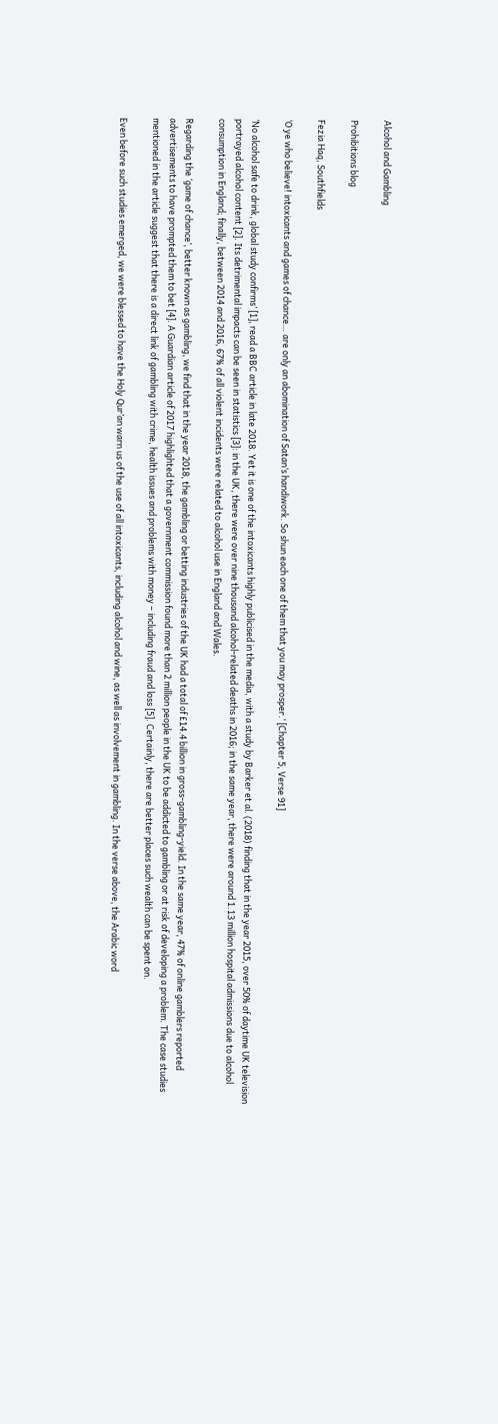Alcohol and Gambling

Prohibitions blog

Fezia Haq, Southfields

‘O ye who believe! intoxicants and games of chance… are only an abomination of Satan’s handiwork. So shun each one of them that you may prosper.’ [Chapter 5, Verse 91]

‘No alcohol safe to drink, global study confirms’ [1], read a BBC article in late 2018. Yet it is one of the intoxicants highly publicised in the media, with a study by Barker et al. (2018) finding that in the year 2015, over 50% of daytime UK television portrayed alcohol content [2]. Its detrimental impacts can be seen in statistics [3]: in the UK, there were over nine thousand alcohol-related deaths in 2016; in the same year, there were around 1.13 million hospital admissions due to alcohol consumption in England; finally, between 2014 and 2016, 67% of all violent incidents were related to alcohol use in England and Wales.

Regarding the ‘game of chance’, better known as gambling, we find that in the year 2018, the gambling or betting industries of the UK had a total of £14.4 billion in gross-gambling-yield. In the same year, 47% of online gamblers reported advertisements to have prompted them to bet [4]. A Guardian article of 2017 highlighted that a government commission found more than 2 million people in the UK to be addicted to gambling or at risk of developing a problem. The case studies mentioned in the article suggest that there is a direct link of gambling with crime, health issues and problems with money – including fraud and loss [5]. Certainly, there are better places such wealth can be spent on.

Even before such studies emerged, we were blessed to have the Holy Qur’an warn us of the use of all intoxicants, including alcohol and wine, as well as involvement in gambling. In the verse above, the Arabic word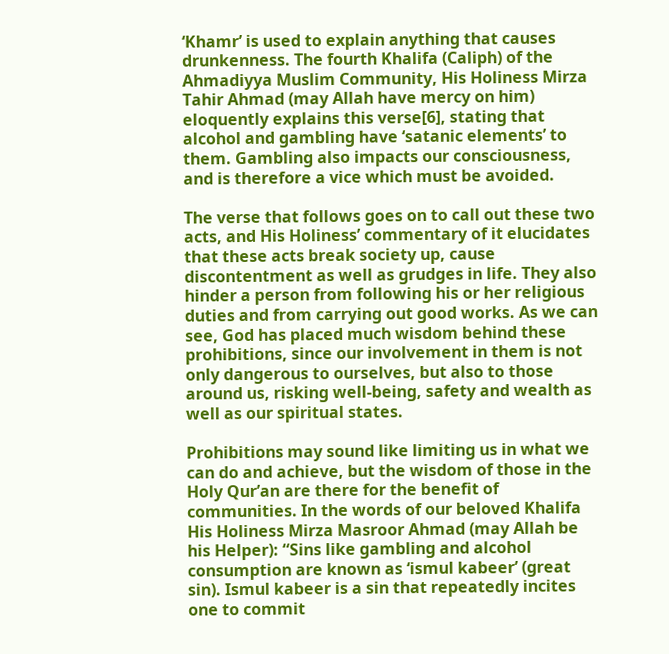‘Khamr’ is used to explain anything that causes drunkenness. The fourth Khalifa (Caliph) of the Ahmadiyya Muslim Community, His Holiness Mirza Tahir Ahmad (may Allah have mercy on him) eloquently explains this verse[6], stating that alcohol and gambling have ‘satanic elements’ to them. Gambling also impacts our consciousness, and is therefore a vice which must be avoided.

The verse that follows goes on to call out these two acts, and His Holiness’ commentary of it elucidates that these acts break society up, cause discontentment as well as grudges in life. They also hinder a person from following his or her religious duties and from carrying out good works. As we can see, God has placed much wisdom behind these prohibitions, since our involvement in them is not only dangerous to ourselves, but also to those around us, risking well-being, safety and wealth as well as our spiritual states.

Prohibitions may sound like limiting us in what we can do and achieve, but the wisdom of those in the Holy Qur’an are there for the benefit of communities. In the words of our beloved Khalifa His Holiness Mirza Masroor Ahmad (may Allah be his Helper): “Sins like gambling and alcohol consumption are known as ‘ismul kabeer’ (great sin). Ismul kabeer is a sin that repeatedly incites one to commit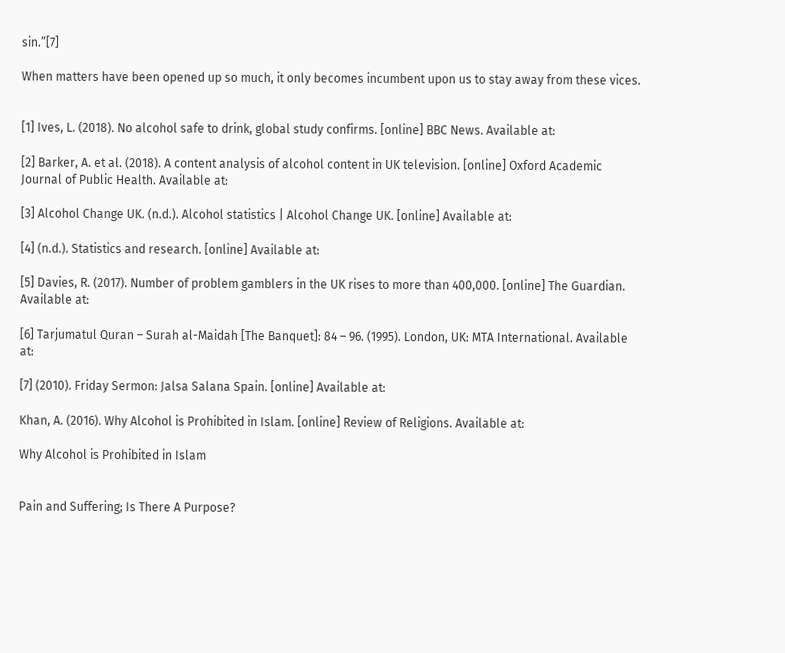sin.”[7]

When matters have been opened up so much, it only becomes incumbent upon us to stay away from these vices.


[1] Ives, L. (2018). No alcohol safe to drink, global study confirms. [online] BBC News. Available at:

[2] Barker, A. et al. (2018). A content analysis of alcohol content in UK television. [online] Oxford Academic Journal of Public Health. Available at:

[3] Alcohol Change UK. (n.d.). Alcohol statistics | Alcohol Change UK. [online] Available at:

[4] (n.d.). Statistics and research. [online] Available at:

[5] Davies, R. (2017). Number of problem gamblers in the UK rises to more than 400,000. [online] The Guardian. Available at:

[6] Tarjumatul Quran – Surah al-Maidah [The Banquet]: 84 – 96. (1995). London, UK: MTA International. Available at:

[7] (2010). Friday Sermon: Jalsa Salana Spain. [online] Available at:

Khan, A. (2016). Why Alcohol is Prohibited in Islam. [online] Review of Religions. Available at:

Why Alcohol is Prohibited in Islam


Pain and Suffering; Is There A Purpose?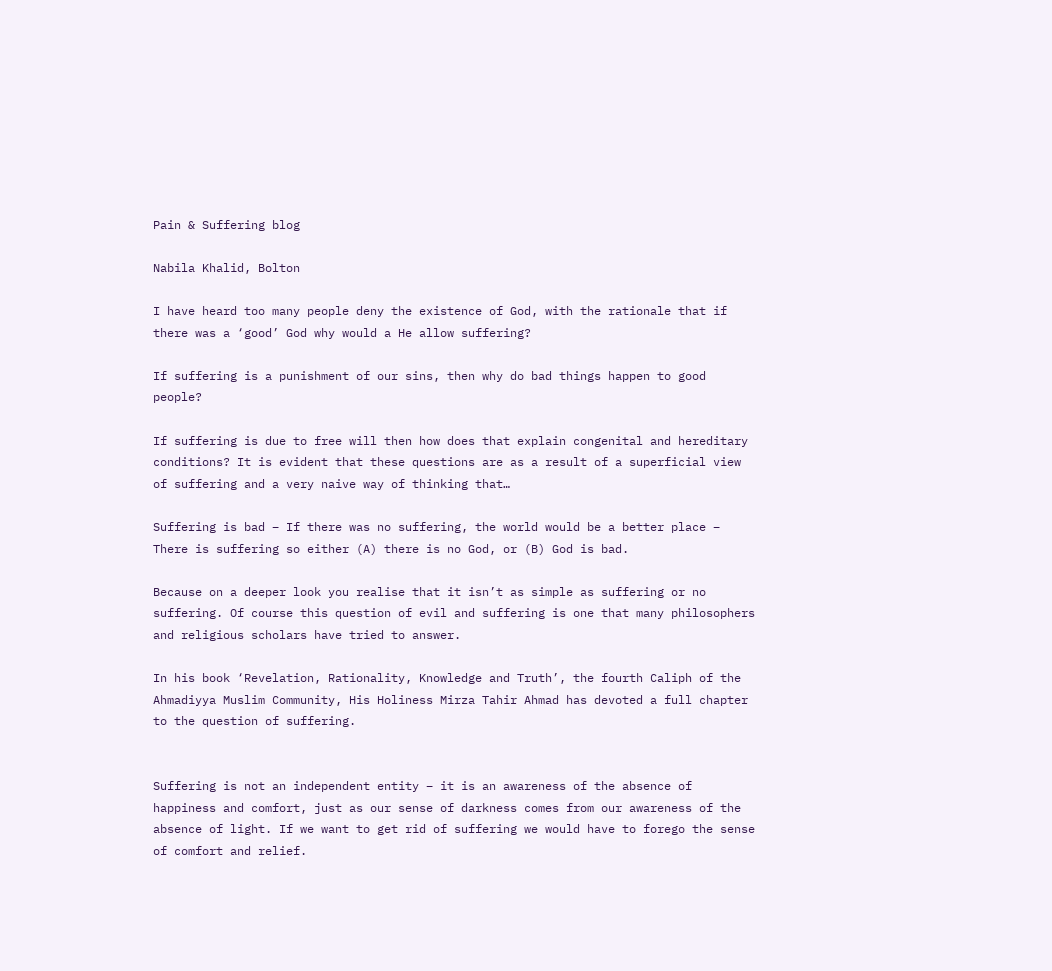Pain & Suffering blog

Nabila Khalid, Bolton

I have heard too many people deny the existence of God, with the rationale that if there was a ‘good’ God why would a He allow suffering?

If suffering is a punishment of our sins, then why do bad things happen to good people?

If suffering is due to free will then how does that explain congenital and hereditary conditions? It is evident that these questions are as a result of a superficial view of suffering and a very naive way of thinking that…

Suffering is bad – If there was no suffering, the world would be a better place – There is suffering so either (A) there is no God, or (B) God is bad.

Because on a deeper look you realise that it isn’t as simple as suffering or no suffering. Of course this question of evil and suffering is one that many philosophers and religious scholars have tried to answer.

In his book ‘Revelation, Rationality, Knowledge and Truth’, the fourth Caliph of the Ahmadiyya Muslim Community, His Holiness Mirza Tahir Ahmad has devoted a full chapter to the question of suffering.


Suffering is not an independent entity – it is an awareness of the absence of happiness and comfort, just as our sense of darkness comes from our awareness of the absence of light. If we want to get rid of suffering we would have to forego the sense of comfort and relief.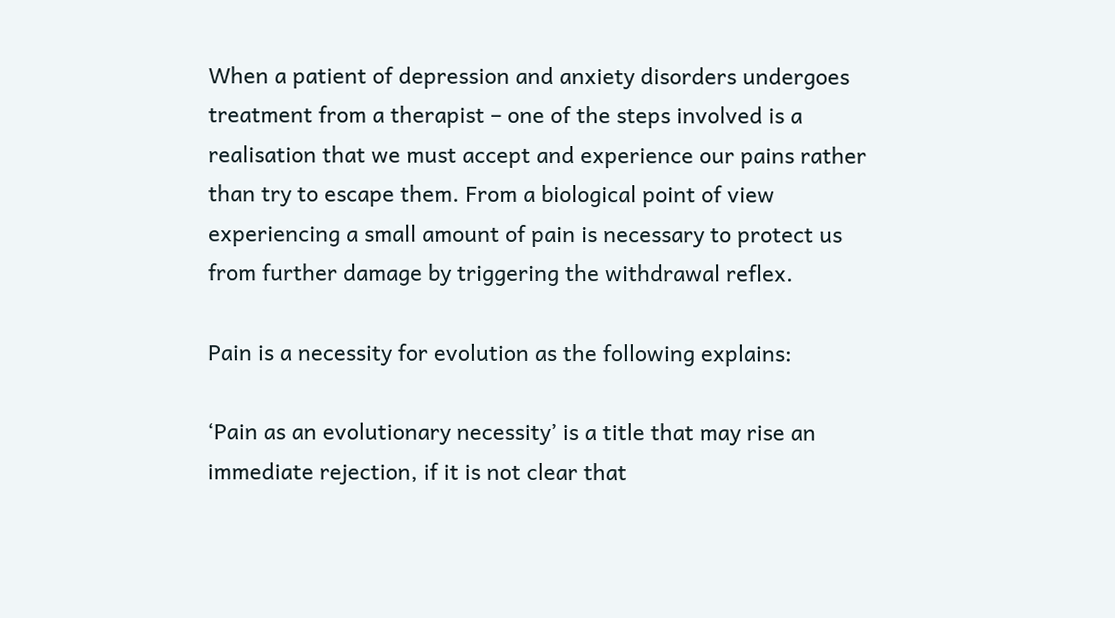When a patient of depression and anxiety disorders undergoes treatment from a therapist – one of the steps involved is a realisation that we must accept and experience our pains rather than try to escape them. From a biological point of view experiencing a small amount of pain is necessary to protect us from further damage by triggering the withdrawal reflex.

Pain is a necessity for evolution as the following explains:

‘Pain as an evolutionary necessity’ is a title that may rise an immediate rejection, if it is not clear that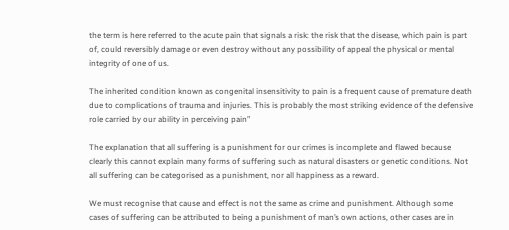the term is here referred to the acute pain that signals a risk: the risk that the disease, which pain is part of, could reversibly damage or even destroy without any possibility of appeal the physical or mental integrity of one of us.

The inherited condition known as congenital insensitivity to pain is a frequent cause of premature death due to complications of trauma and injuries. This is probably the most striking evidence of the defensive role carried by our ability in perceiving pain”

The explanation that all suffering is a punishment for our crimes is incomplete and flawed because clearly this cannot explain many forms of suffering such as natural disasters or genetic conditions. Not all suffering can be categorised as a punishment, nor all happiness as a reward.

We must recognise that cause and effect is not the same as crime and punishment. Although some cases of suffering can be attributed to being a punishment of man’s own actions, other cases are in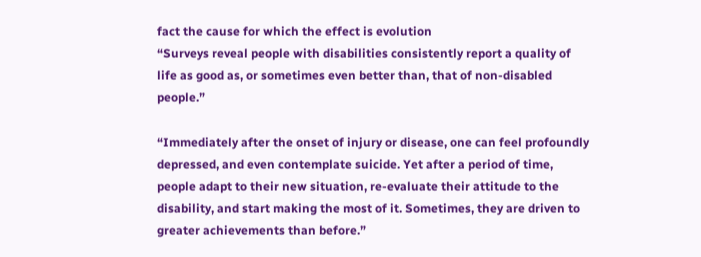fact the cause for which the effect is evolution
“Surveys reveal people with disabilities consistently report a quality of life as good as, or sometimes even better than, that of non-disabled people.”

“Immediately after the onset of injury or disease, one can feel profoundly depressed, and even contemplate suicide. Yet after a period of time, people adapt to their new situation, re-evaluate their attitude to the disability, and start making the most of it. Sometimes, they are driven to greater achievements than before.”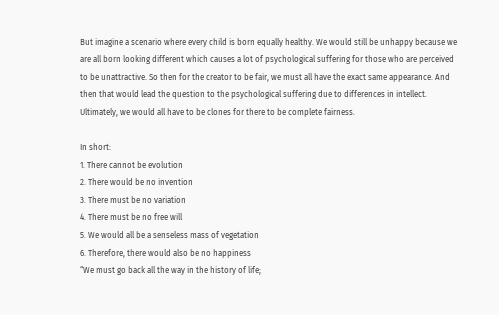But imagine a scenario where every child is born equally healthy. We would still be unhappy because we are all born looking different which causes a lot of psychological suffering for those who are perceived to be unattractive. So then for the creator to be fair, we must all have the exact same appearance. And then that would lead the question to the psychological suffering due to differences in intellect. Ultimately, we would all have to be clones for there to be complete fairness.

In short:
1. There cannot be evolution
2. There would be no invention
3. There must be no variation
4. There must be no free will
5. We would all be a senseless mass of vegetation
6. Therefore, there would also be no happiness
“We must go back all the way in the history of life;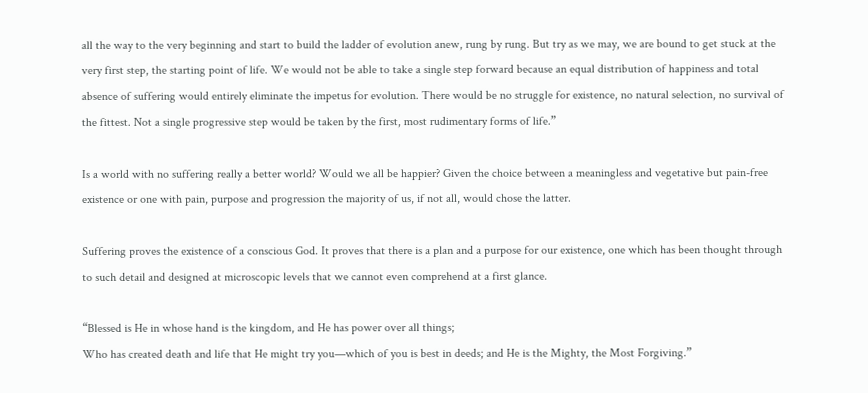all the way to the very beginning and start to build the ladder of evolution anew, rung by rung. But try as we may, we are bound to get stuck at the very first step, the starting point of life. We would not be able to take a single step forward because an equal distribution of happiness and total absence of suffering would entirely eliminate the impetus for evolution. There would be no struggle for existence, no natural selection, no survival of the fittest. Not a single progressive step would be taken by the first, most rudimentary forms of life.”

Is a world with no suffering really a better world? Would we all be happier? Given the choice between a meaningless and vegetative but pain-free existence or one with pain, purpose and progression the majority of us, if not all, would chose the latter.

Suffering proves the existence of a conscious God. It proves that there is a plan and a purpose for our existence, one which has been thought through to such detail and designed at microscopic levels that we cannot even comprehend at a first glance.

“Blessed is He in whose hand is the kingdom, and He has power over all things;
Who has created death and life that He might try you—which of you is best in deeds; and He is the Mighty, the Most Forgiving.”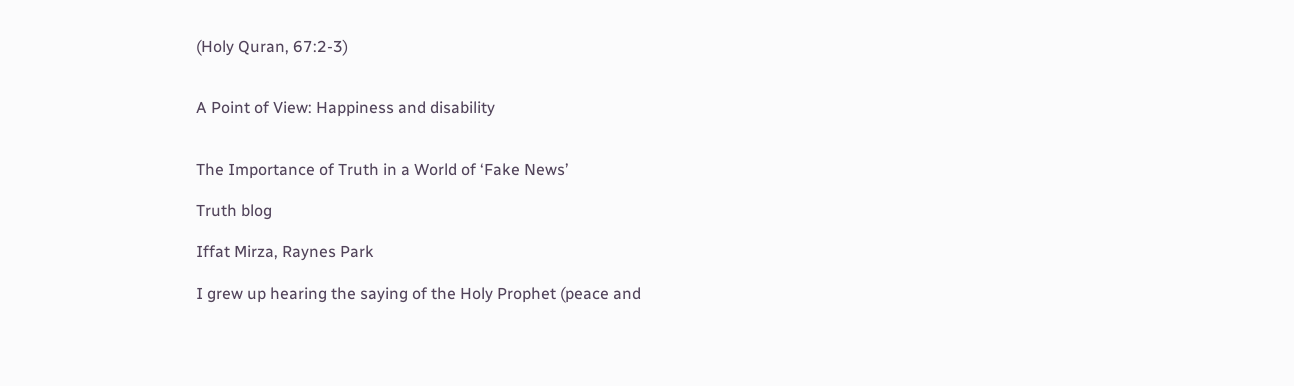(Holy Quran, 67:2-3)


A Point of View: Happiness and disability


The Importance of Truth in a World of ‘Fake News’

Truth blog

Iffat Mirza, Raynes Park

I grew up hearing the saying of the Holy Prophet (peace and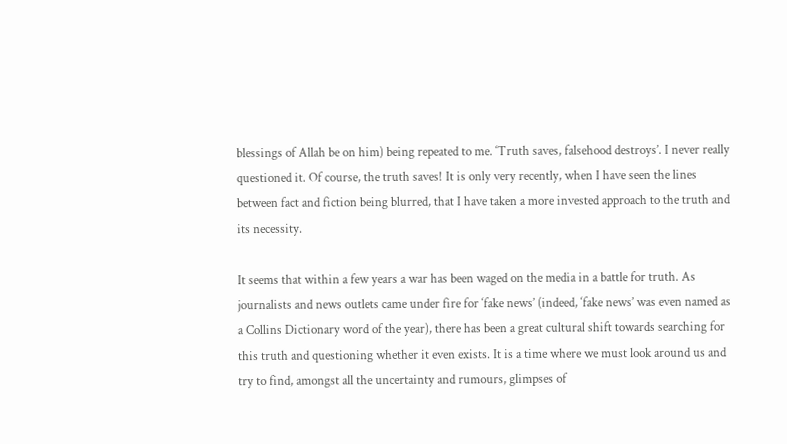blessings of Allah be on him) being repeated to me. ‘Truth saves, falsehood destroys’. I never really questioned it. Of course, the truth saves! It is only very recently, when I have seen the lines between fact and fiction being blurred, that I have taken a more invested approach to the truth and its necessity.

It seems that within a few years a war has been waged on the media in a battle for truth. As journalists and news outlets came under fire for ‘fake news’ (indeed, ‘fake news’ was even named as a Collins Dictionary word of the year), there has been a great cultural shift towards searching for this truth and questioning whether it even exists. It is a time where we must look around us and try to find, amongst all the uncertainty and rumours, glimpses of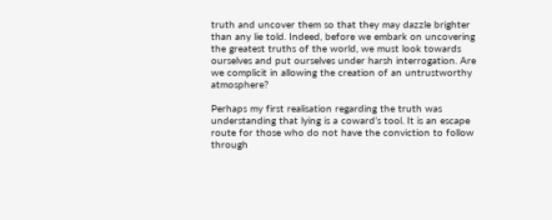truth and uncover them so that they may dazzle brighter than any lie told. Indeed, before we embark on uncovering the greatest truths of the world, we must look towards ourselves and put ourselves under harsh interrogation. Are we complicit in allowing the creation of an untrustworthy atmosphere?

Perhaps my first realisation regarding the truth was understanding that lying is a coward’s tool. It is an escape route for those who do not have the conviction to follow through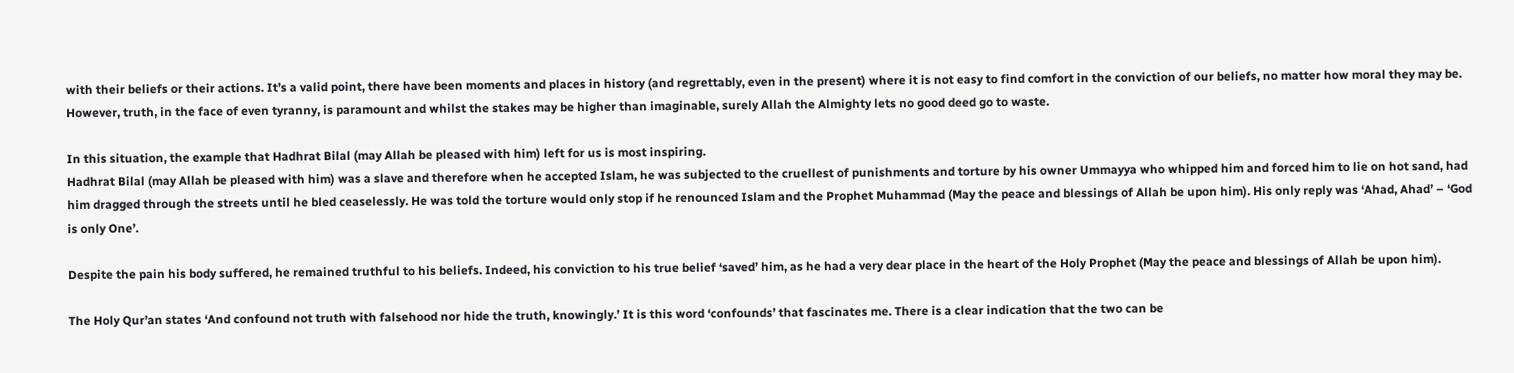with their beliefs or their actions. It’s a valid point, there have been moments and places in history (and regrettably, even in the present) where it is not easy to find comfort in the conviction of our beliefs, no matter how moral they may be. However, truth, in the face of even tyranny, is paramount and whilst the stakes may be higher than imaginable, surely Allah the Almighty lets no good deed go to waste.

In this situation, the example that Hadhrat Bilal (may Allah be pleased with him) left for us is most inspiring.
Hadhrat Bilal (may Allah be pleased with him) was a slave and therefore when he accepted Islam, he was subjected to the cruellest of punishments and torture by his owner Ummayya who whipped him and forced him to lie on hot sand, had him dragged through the streets until he bled ceaselessly. He was told the torture would only stop if he renounced Islam and the Prophet Muhammad (May the peace and blessings of Allah be upon him). His only reply was ‘Ahad, Ahad’ – ‘God is only One’.

Despite the pain his body suffered, he remained truthful to his beliefs. Indeed, his conviction to his true belief ‘saved’ him, as he had a very dear place in the heart of the Holy Prophet (May the peace and blessings of Allah be upon him).

The Holy Qur’an states ‘And confound not truth with falsehood nor hide the truth, knowingly.’ It is this word ‘confounds’ that fascinates me. There is a clear indication that the two can be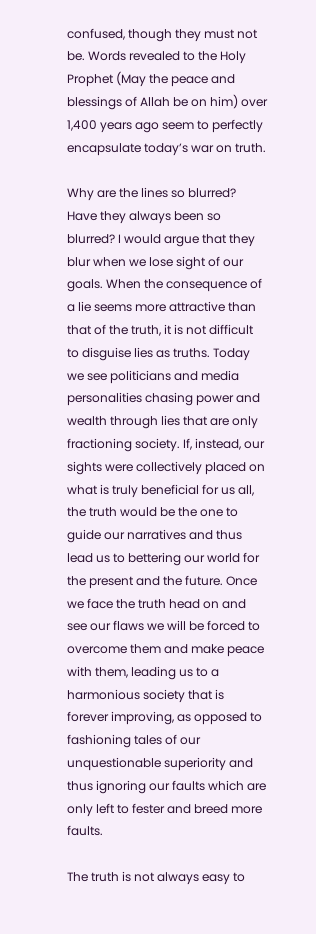confused, though they must not be. Words revealed to the Holy Prophet (May the peace and blessings of Allah be on him) over 1,400 years ago seem to perfectly encapsulate today’s war on truth.

Why are the lines so blurred? Have they always been so blurred? I would argue that they blur when we lose sight of our goals. When the consequence of a lie seems more attractive than that of the truth, it is not difficult to disguise lies as truths. Today we see politicians and media personalities chasing power and wealth through lies that are only fractioning society. If, instead, our sights were collectively placed on what is truly beneficial for us all, the truth would be the one to guide our narratives and thus lead us to bettering our world for the present and the future. Once we face the truth head on and see our flaws we will be forced to overcome them and make peace with them, leading us to a harmonious society that is forever improving, as opposed to fashioning tales of our unquestionable superiority and thus ignoring our faults which are only left to fester and breed more faults.

The truth is not always easy to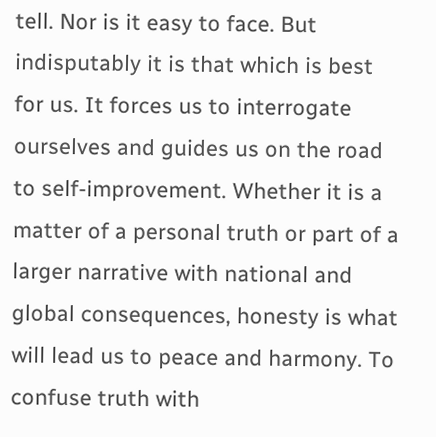tell. Nor is it easy to face. But indisputably it is that which is best for us. It forces us to interrogate ourselves and guides us on the road to self-improvement. Whether it is a matter of a personal truth or part of a larger narrative with national and global consequences, honesty is what will lead us to peace and harmony. To confuse truth with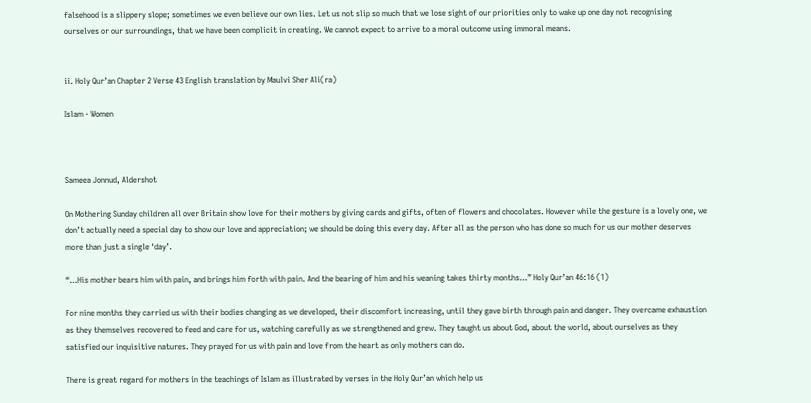falsehood is a slippery slope; sometimes we even believe our own lies. Let us not slip so much that we lose sight of our priorities only to wake up one day not recognising ourselves or our surroundings, that we have been complicit in creating. We cannot expect to arrive to a moral outcome using immoral means.


ii. Holy Qur’an Chapter 2 Verse 43 English translation by Maulvi Sher Ali(ra)

Islam · Women



Sameea Jonnud, Aldershot

On Mothering Sunday children all over Britain show love for their mothers by giving cards and gifts, often of flowers and chocolates. However while the gesture is a lovely one, we don’t actually need a special day to show our love and appreciation; we should be doing this every day. After all as the person who has done so much for us our mother deserves more than just a single ‘day’.

“…His mother bears him with pain, and brings him forth with pain. And the bearing of him and his weaning takes thirty months…” Holy Qur’an 46:16 (1)

For nine months they carried us with their bodies changing as we developed, their discomfort increasing, until they gave birth through pain and danger. They overcame exhaustion as they themselves recovered to feed and care for us, watching carefully as we strengthened and grew. They taught us about God, about the world, about ourselves as they satisfied our inquisitive natures. They prayed for us with pain and love from the heart as only mothers can do.

There is great regard for mothers in the teachings of Islam as illustrated by verses in the Holy Qur’an which help us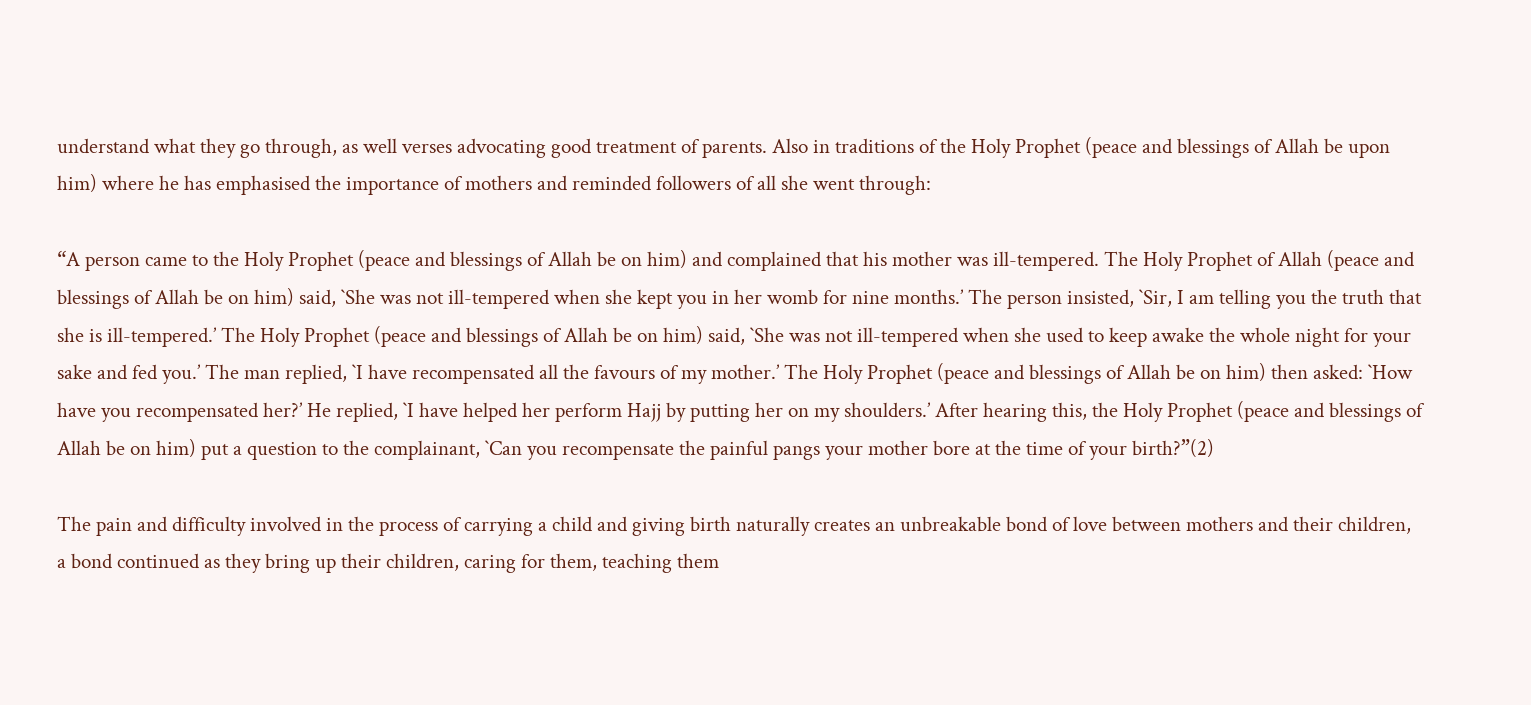understand what they go through, as well verses advocating good treatment of parents. Also in traditions of the Holy Prophet (peace and blessings of Allah be upon him) where he has emphasised the importance of mothers and reminded followers of all she went through:

“A person came to the Holy Prophet (peace and blessings of Allah be on him) and complained that his mother was ill-tempered. The Holy Prophet of Allah (peace and blessings of Allah be on him) said, `She was not ill-tempered when she kept you in her womb for nine months.’ The person insisted, `Sir, I am telling you the truth that she is ill-tempered.’ The Holy Prophet (peace and blessings of Allah be on him) said, `She was not ill-tempered when she used to keep awake the whole night for your sake and fed you.’ The man replied, `I have recompensated all the favours of my mother.’ The Holy Prophet (peace and blessings of Allah be on him) then asked: `How have you recompensated her?’ He replied, `I have helped her perform Hajj by putting her on my shoulders.’ After hearing this, the Holy Prophet (peace and blessings of Allah be on him) put a question to the complainant, `Can you recompensate the painful pangs your mother bore at the time of your birth?”(2)

The pain and difficulty involved in the process of carrying a child and giving birth naturally creates an unbreakable bond of love between mothers and their children, a bond continued as they bring up their children, caring for them, teaching them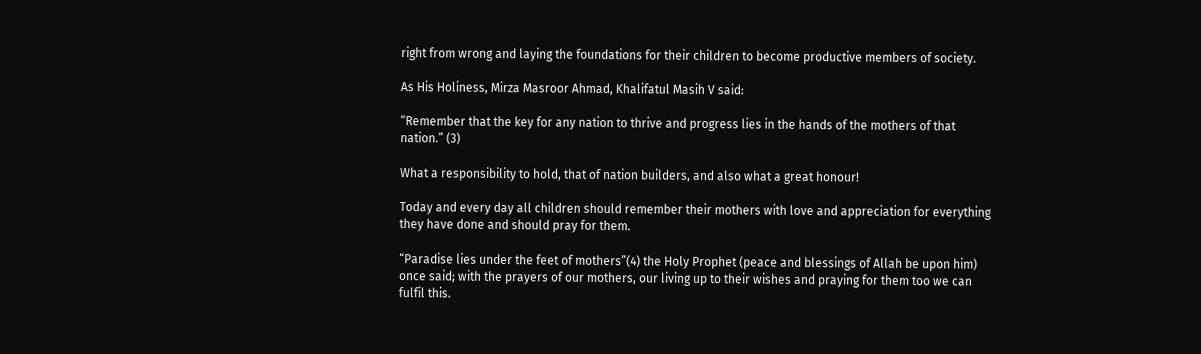right from wrong and laying the foundations for their children to become productive members of society.

As His Holiness, Mirza Masroor Ahmad, Khalifatul Masih V said:

“Remember that the key for any nation to thrive and progress lies in the hands of the mothers of that nation.” (3)

What a responsibility to hold, that of nation builders, and also what a great honour!

Today and every day all children should remember their mothers with love and appreciation for everything they have done and should pray for them.

“Paradise lies under the feet of mothers”(4) the Holy Prophet (peace and blessings of Allah be upon him) once said; with the prayers of our mothers, our living up to their wishes and praying for them too we can fulfil this.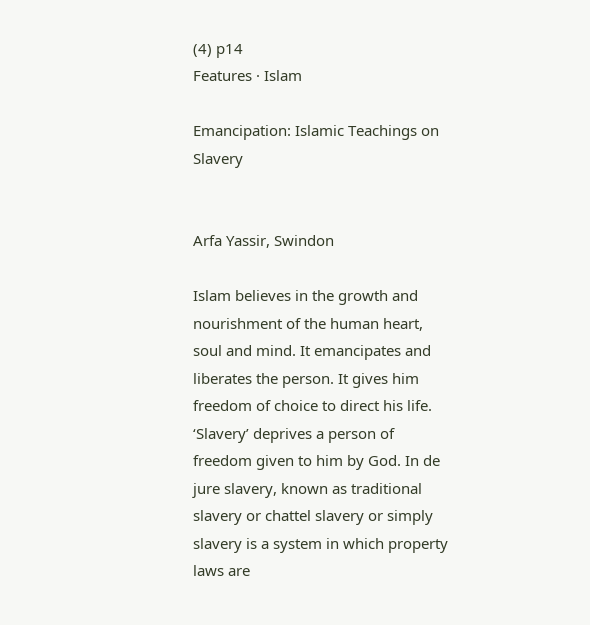(4) p14
Features · Islam

Emancipation: Islamic Teachings on Slavery


Arfa Yassir, Swindon

Islam believes in the growth and nourishment of the human heart, soul and mind. It emancipates and liberates the person. It gives him freedom of choice to direct his life. ‘Slavery’ deprives a person of freedom given to him by God. In de jure slavery, known as traditional slavery or chattel slavery or simply slavery is a system in which property laws are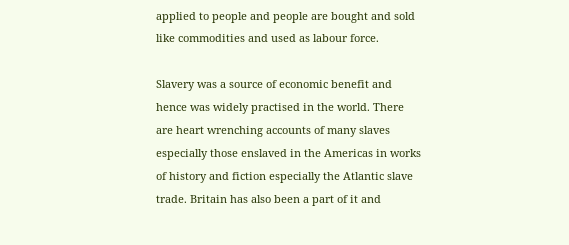applied to people and people are bought and sold like commodities and used as labour force.

Slavery was a source of economic benefit and hence was widely practised in the world. There are heart wrenching accounts of many slaves especially those enslaved in the Americas in works of history and fiction especially the Atlantic slave trade. Britain has also been a part of it and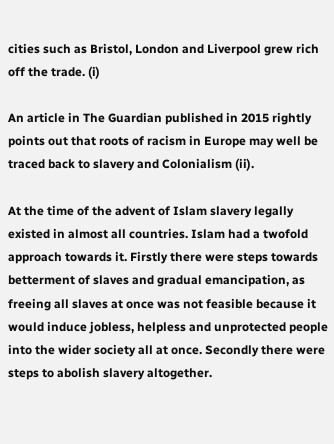cities such as Bristol, London and Liverpool grew rich off the trade. (i)

An article in The Guardian published in 2015 rightly points out that roots of racism in Europe may well be traced back to slavery and Colonialism (ii).

At the time of the advent of Islam slavery legally existed in almost all countries. Islam had a twofold approach towards it. Firstly there were steps towards betterment of slaves and gradual emancipation, as freeing all slaves at once was not feasible because it would induce jobless, helpless and unprotected people into the wider society all at once. Secondly there were steps to abolish slavery altogether.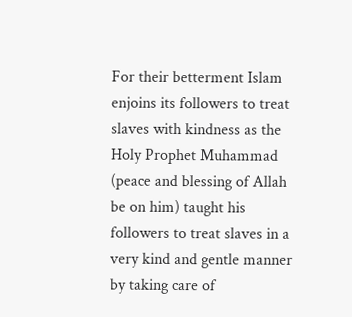For their betterment Islam enjoins its followers to treat slaves with kindness as the Holy Prophet Muhammad (peace and blessing of Allah be on him) taught his followers to treat slaves in a very kind and gentle manner by taking care of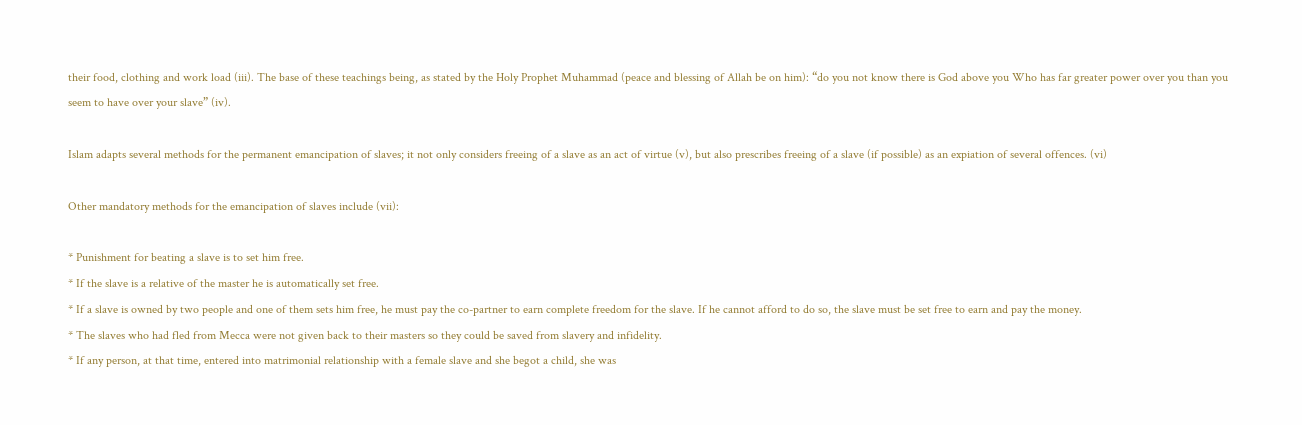their food, clothing and work load (iii). The base of these teachings being, as stated by the Holy Prophet Muhammad (peace and blessing of Allah be on him): “do you not know there is God above you Who has far greater power over you than you seem to have over your slave” (iv).

Islam adapts several methods for the permanent emancipation of slaves; it not only considers freeing of a slave as an act of virtue (v), but also prescribes freeing of a slave (if possible) as an expiation of several offences. (vi)

Other mandatory methods for the emancipation of slaves include (vii):

* Punishment for beating a slave is to set him free.
* If the slave is a relative of the master he is automatically set free.
* If a slave is owned by two people and one of them sets him free, he must pay the co-partner to earn complete freedom for the slave. If he cannot afford to do so, the slave must be set free to earn and pay the money.
* The slaves who had fled from Mecca were not given back to their masters so they could be saved from slavery and infidelity.
* If any person, at that time, entered into matrimonial relationship with a female slave and she begot a child, she was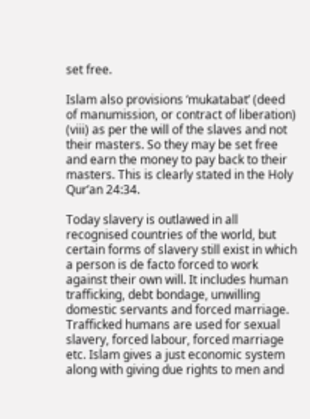set free.

Islam also provisions ‘mukatabat’ (deed of manumission, or contract of liberation) (viii) as per the will of the slaves and not their masters. So they may be set free and earn the money to pay back to their masters. This is clearly stated in the Holy Qur’an 24:34.

Today slavery is outlawed in all recognised countries of the world, but certain forms of slavery still exist in which a person is de facto forced to work against their own will. It includes human trafficking, debt bondage, unwilling domestic servants and forced marriage. Trafficked humans are used for sexual slavery, forced labour, forced marriage etc. Islam gives a just economic system along with giving due rights to men and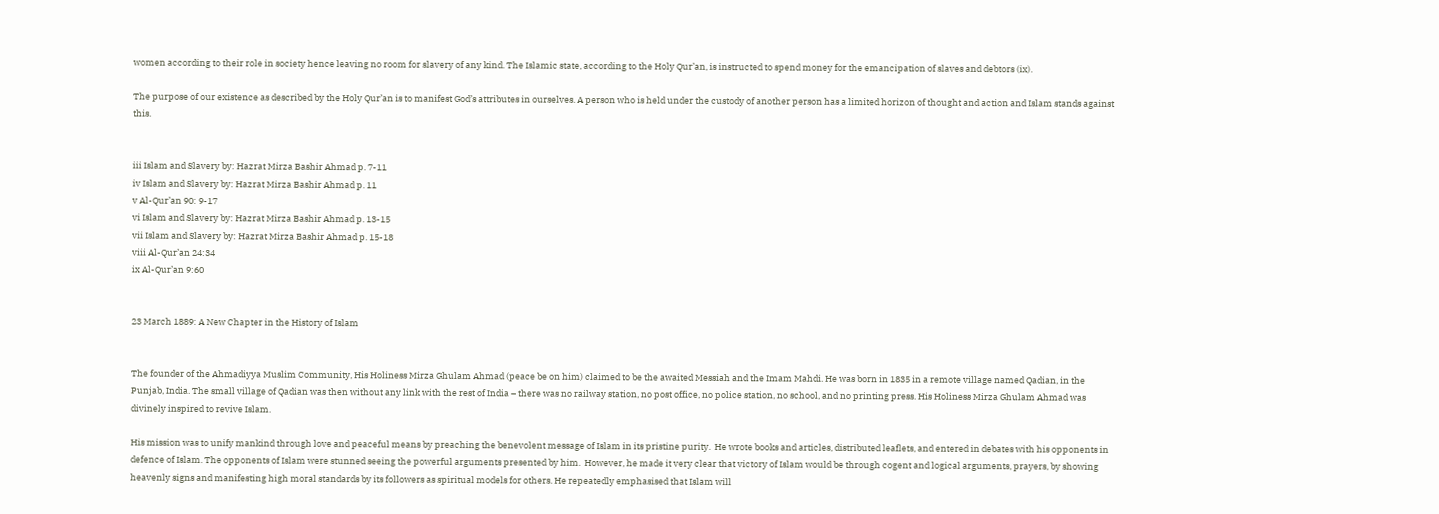women according to their role in society hence leaving no room for slavery of any kind. The Islamic state, according to the Holy Qur’an, is instructed to spend money for the emancipation of slaves and debtors (ix).

The purpose of our existence as described by the Holy Qur’an is to manifest God’s attributes in ourselves. A person who is held under the custody of another person has a limited horizon of thought and action and Islam stands against this.


iii Islam and Slavery by: Hazrat Mirza Bashir Ahmad p. 7-11
iv Islam and Slavery by: Hazrat Mirza Bashir Ahmad p. 11
v Al-Qur’an 90: 9-17
vi Islam and Slavery by: Hazrat Mirza Bashir Ahmad p. 13-15
vii Islam and Slavery by: Hazrat Mirza Bashir Ahmad p. 15-18
viii Al-Qur’an 24:34
ix Al-Qur’an 9:60


23 March 1889: A New Chapter in the History of Islam


The founder of the Ahmadiyya Muslim Community, His Holiness Mirza Ghulam Ahmad (peace be on him) claimed to be the awaited Messiah and the Imam Mahdi. He was born in 1835 in a remote village named Qadian, in the Punjab, India. The small village of Qadian was then without any link with the rest of India – there was no railway station, no post office, no police station, no school, and no printing press. His Holiness Mirza Ghulam Ahmad was divinely inspired to revive Islam.

His mission was to unify mankind through love and peaceful means by preaching the benevolent message of Islam in its pristine purity.  He wrote books and articles, distributed leaflets, and entered in debates with his opponents in defence of Islam. The opponents of Islam were stunned seeing the powerful arguments presented by him.  However, he made it very clear that victory of Islam would be through cogent and logical arguments, prayers, by showing heavenly signs and manifesting high moral standards by its followers as spiritual models for others. He repeatedly emphasised that Islam will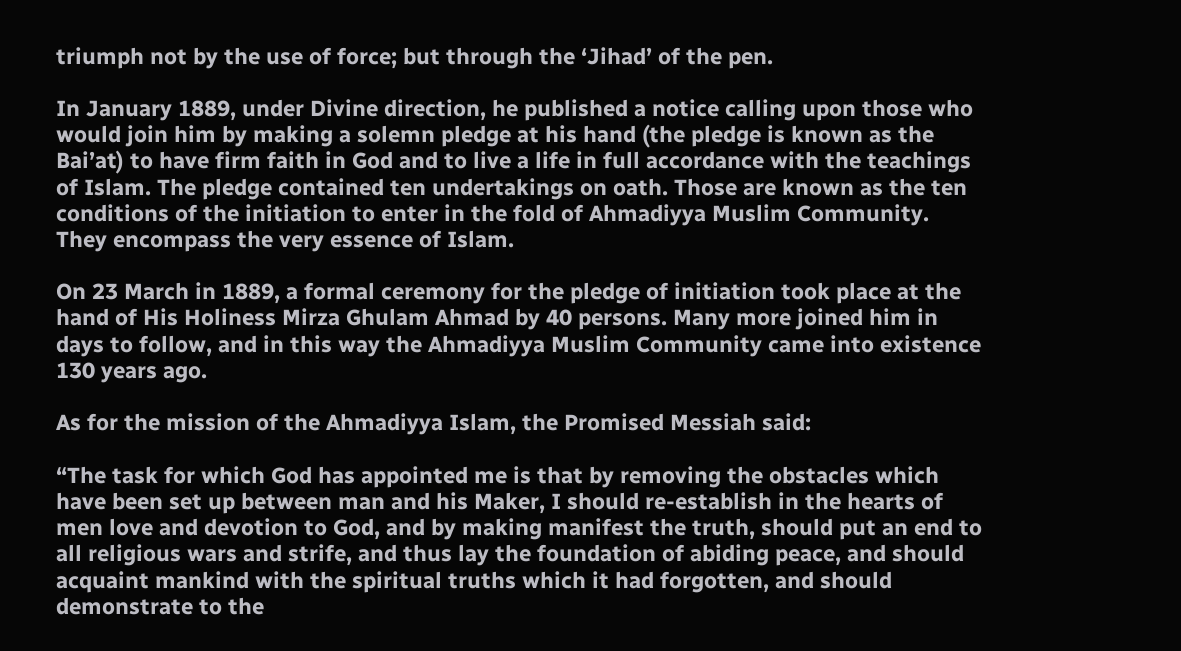triumph not by the use of force; but through the ‘Jihad’ of the pen.

In January 1889, under Divine direction, he published a notice calling upon those who would join him by making a solemn pledge at his hand (the pledge is known as the Bai’at) to have firm faith in God and to live a life in full accordance with the teachings of Islam. The pledge contained ten undertakings on oath. Those are known as the ten conditions of the initiation to enter in the fold of Ahmadiyya Muslim Community.  They encompass the very essence of Islam.

On 23 March in 1889, a formal ceremony for the pledge of initiation took place at the hand of His Holiness Mirza Ghulam Ahmad by 40 persons. Many more joined him in days to follow, and in this way the Ahmadiyya Muslim Community came into existence 130 years ago.

As for the mission of the Ahmadiyya Islam, the Promised Messiah said:

“The task for which God has appointed me is that by removing the obstacles which have been set up between man and his Maker, I should re-establish in the hearts of men love and devotion to God, and by making manifest the truth, should put an end to all religious wars and strife, and thus lay the foundation of abiding peace, and should acquaint mankind with the spiritual truths which it had forgotten, and should demonstrate to the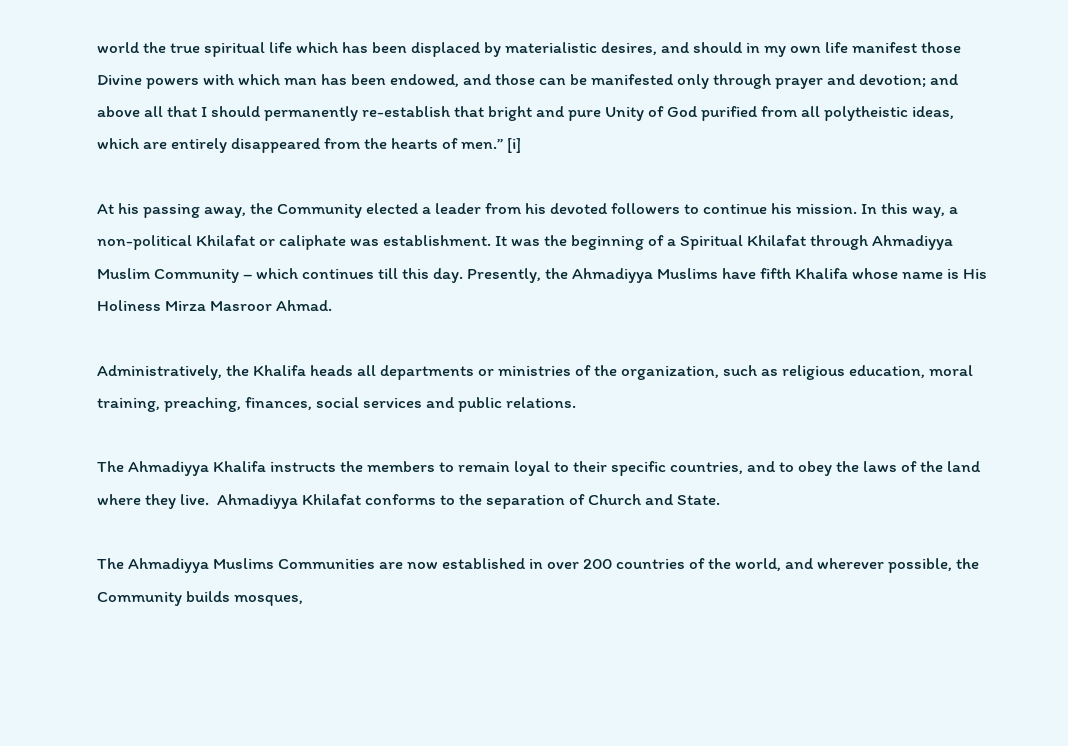world the true spiritual life which has been displaced by materialistic desires, and should in my own life manifest those Divine powers with which man has been endowed, and those can be manifested only through prayer and devotion; and above all that I should permanently re-establish that bright and pure Unity of God purified from all polytheistic ideas, which are entirely disappeared from the hearts of men.” [i]

At his passing away, the Community elected a leader from his devoted followers to continue his mission. In this way, a non-political Khilafat or caliphate was establishment. It was the beginning of a Spiritual Khilafat through Ahmadiyya Muslim Community – which continues till this day. Presently, the Ahmadiyya Muslims have fifth Khalifa whose name is His Holiness Mirza Masroor Ahmad.

Administratively, the Khalifa heads all departments or ministries of the organization, such as religious education, moral training, preaching, finances, social services and public relations.

The Ahmadiyya Khalifa instructs the members to remain loyal to their specific countries, and to obey the laws of the land where they live.  Ahmadiyya Khilafat conforms to the separation of Church and State.

The Ahmadiyya Muslims Communities are now established in over 200 countries of the world, and wherever possible, the Community builds mosques,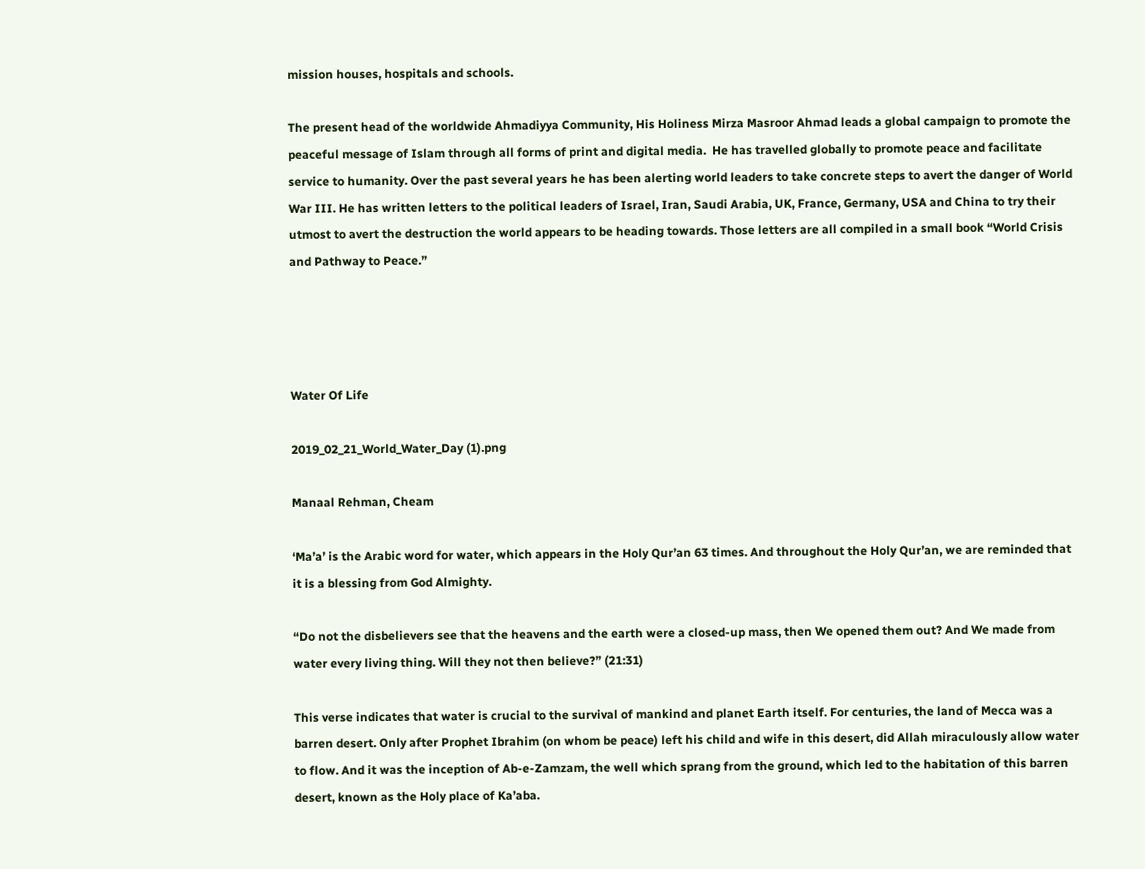mission houses, hospitals and schools.

The present head of the worldwide Ahmadiyya Community, His Holiness Mirza Masroor Ahmad leads a global campaign to promote the peaceful message of Islam through all forms of print and digital media.  He has travelled globally to promote peace and facilitate service to humanity. Over the past several years he has been alerting world leaders to take concrete steps to avert the danger of World War III. He has written letters to the political leaders of Israel, Iran, Saudi Arabia, UK, France, Germany, USA and China to try their utmost to avert the destruction the world appears to be heading towards. Those letters are all compiled in a small book “World Crisis and Pathway to Peace.”




Water Of Life

2019_02_21_World_Water_Day (1).png

Manaal Rehman, Cheam

‘Ma’a’ is the Arabic word for water, which appears in the Holy Qur’an 63 times. And throughout the Holy Qur’an, we are reminded that it is a blessing from God Almighty.

“Do not the disbelievers see that the heavens and the earth were a closed-up mass, then We opened them out? And We made from water every living thing. Will they not then believe?” (21:31)

This verse indicates that water is crucial to the survival of mankind and planet Earth itself. For centuries, the land of Mecca was a barren desert. Only after Prophet Ibrahim (on whom be peace) left his child and wife in this desert, did Allah miraculously allow water to flow. And it was the inception of Ab-e-Zamzam, the well which sprang from the ground, which led to the habitation of this barren desert, known as the Holy place of Ka’aba.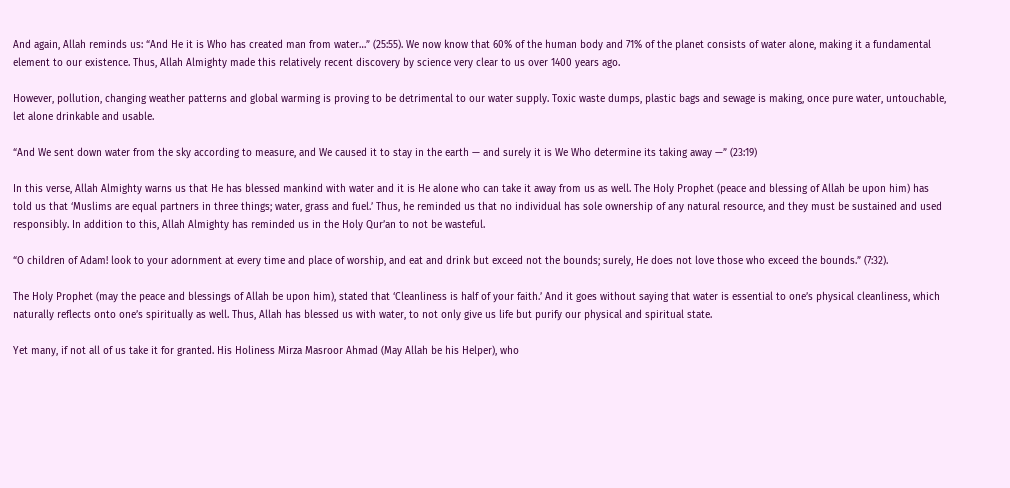And again, Allah reminds us: “And He it is Who has created man from water…” (25:55). We now know that 60% of the human body and 71% of the planet consists of water alone, making it a fundamental element to our existence. Thus, Allah Almighty made this relatively recent discovery by science very clear to us over 1400 years ago.

However, pollution, changing weather patterns and global warming is proving to be detrimental to our water supply. Toxic waste dumps, plastic bags and sewage is making, once pure water, untouchable, let alone drinkable and usable.

“And We sent down water from the sky according to measure, and We caused it to stay in the earth — and surely it is We Who determine its taking away —” (23:19)

In this verse, Allah Almighty warns us that He has blessed mankind with water and it is He alone who can take it away from us as well. The Holy Prophet (peace and blessing of Allah be upon him) has told us that ‘Muslims are equal partners in three things; water, grass and fuel.’ Thus, he reminded us that no individual has sole ownership of any natural resource, and they must be sustained and used responsibly. In addition to this, Allah Almighty has reminded us in the Holy Qur’an to not be wasteful.

“O children of Adam! look to your adornment at every time and place of worship, and eat and drink but exceed not the bounds; surely, He does not love those who exceed the bounds.” (7:32).

The Holy Prophet (may the peace and blessings of Allah be upon him), stated that ‘Cleanliness is half of your faith.’ And it goes without saying that water is essential to one’s physical cleanliness, which naturally reflects onto one’s spiritually as well. Thus, Allah has blessed us with water, to not only give us life but purify our physical and spiritual state.

Yet many, if not all of us take it for granted. His Holiness Mirza Masroor Ahmad (May Allah be his Helper), who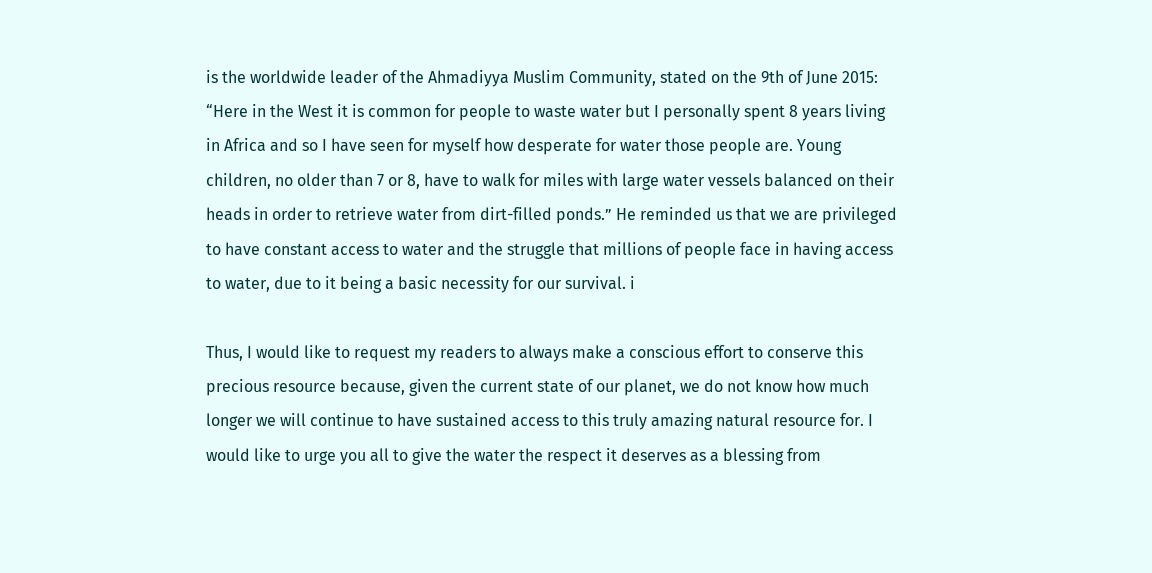is the worldwide leader of the Ahmadiyya Muslim Community, stated on the 9th of June 2015: “Here in the West it is common for people to waste water but I personally spent 8 years living in Africa and so I have seen for myself how desperate for water those people are. Young children, no older than 7 or 8, have to walk for miles with large water vessels balanced on their heads in order to retrieve water from dirt-filled ponds.” He reminded us that we are privileged to have constant access to water and the struggle that millions of people face in having access to water, due to it being a basic necessity for our survival. i

Thus, I would like to request my readers to always make a conscious effort to conserve this precious resource because, given the current state of our planet, we do not know how much longer we will continue to have sustained access to this truly amazing natural resource for. I would like to urge you all to give the water the respect it deserves as a blessing from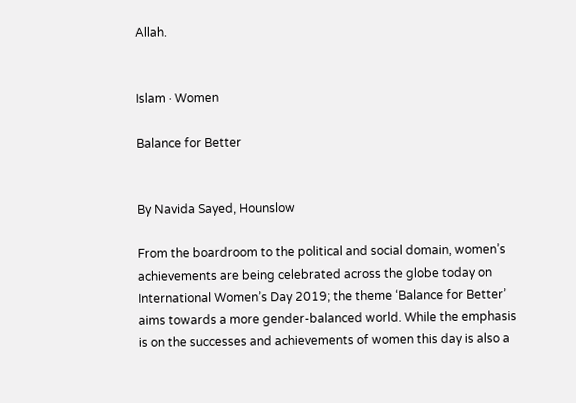Allah.


Islam · Women

Balance for Better


By Navida Sayed, Hounslow

From the boardroom to the political and social domain, women’s achievements are being celebrated across the globe today on International Women’s Day 2019; the theme ‘Balance for Better’ aims towards a more gender-balanced world. While the emphasis is on the successes and achievements of women this day is also a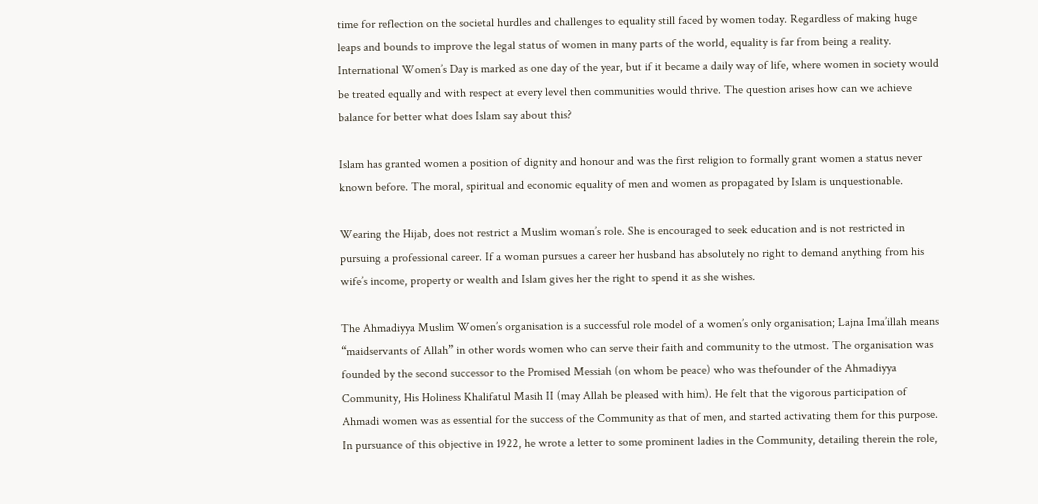time for reflection on the societal hurdles and challenges to equality still faced by women today. Regardless of making huge leaps and bounds to improve the legal status of women in many parts of the world, equality is far from being a reality. International Women’s Day is marked as one day of the year, but if it became a daily way of life, where women in society would be treated equally and with respect at every level then communities would thrive. The question arises how can we achieve balance for better what does Islam say about this?

Islam has granted women a position of dignity and honour and was the first religion to formally grant women a status never known before. The moral, spiritual and economic equality of men and women as propagated by Islam is unquestionable.

Wearing the Hijab, does not restrict a Muslim woman’s role. She is encouraged to seek education and is not restricted in pursuing a professional career. If a woman pursues a career her husband has absolutely no right to demand anything from his wife’s income, property or wealth and Islam gives her the right to spend it as she wishes.

The Ahmadiyya Muslim Women’s organisation is a successful role model of a women’s only organisation; Lajna Ima’illah means “maidservants of Allah” in other words women who can serve their faith and community to the utmost. The organisation was founded by the second successor to the Promised Messiah (on whom be peace) who was thefounder of the Ahmadiyya Community, His Holiness Khalifatul Masih II (may Allah be pleased with him). He felt that the vigorous participation of Ahmadi women was as essential for the success of the Community as that of men, and started activating them for this purpose. In pursuance of this objective in 1922, he wrote a letter to some prominent ladies in the Community, detailing therein the role,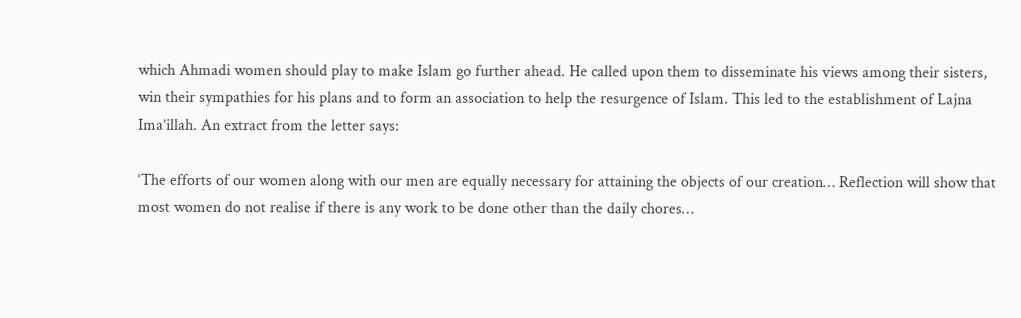which Ahmadi women should play to make Islam go further ahead. He called upon them to disseminate his views among their sisters, win their sympathies for his plans and to form an association to help the resurgence of Islam. This led to the establishment of Lajna Ima’illah. An extract from the letter says:

‘The efforts of our women along with our men are equally necessary for attaining the objects of our creation… Reflection will show that most women do not realise if there is any work to be done other than the daily chores…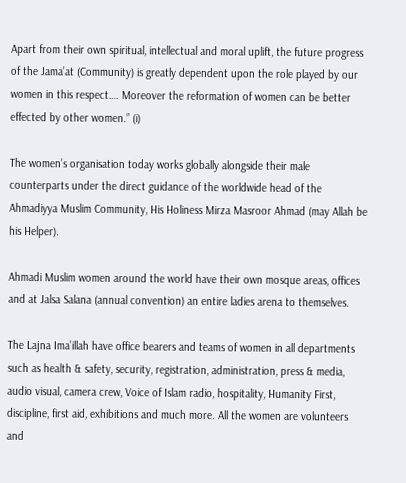Apart from their own spiritual, intellectual and moral uplift, the future progress of the Jama’at (Community) is greatly dependent upon the role played by our women in this respect…. Moreover the reformation of women can be better effected by other women.” (i)

The women’s organisation today works globally alongside their male counterparts under the direct guidance of the worldwide head of the Ahmadiyya Muslim Community, His Holiness Mirza Masroor Ahmad (may Allah be his Helper).

Ahmadi Muslim women around the world have their own mosque areas, offices and at Jalsa Salana (annual convention) an entire ladies arena to themselves.

The Lajna Ima’illah have office bearers and teams of women in all departments such as health & safety, security, registration, administration, press & media, audio visual, camera crew, Voice of Islam radio, hospitality, Humanity First, discipline, first aid, exhibitions and much more. All the women are volunteers and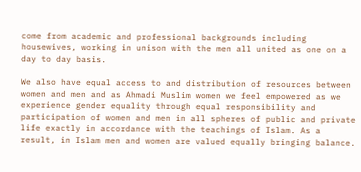come from academic and professional backgrounds including housewives, working in unison with the men all united as one on a day to day basis.

We also have equal access to and distribution of resources between women and men and as Ahmadi Muslim women we feel empowered as we experience gender equality through equal responsibility and participation of women and men in all spheres of public and private life exactly in accordance with the teachings of Islam. As a result, in Islam men and women are valued equally bringing balance.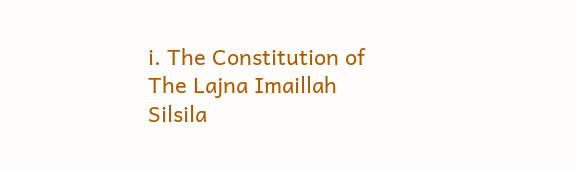i. The Constitution of The Lajna Imaillah Silsila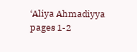‘Aliya Ahmadiyya pages 1-2